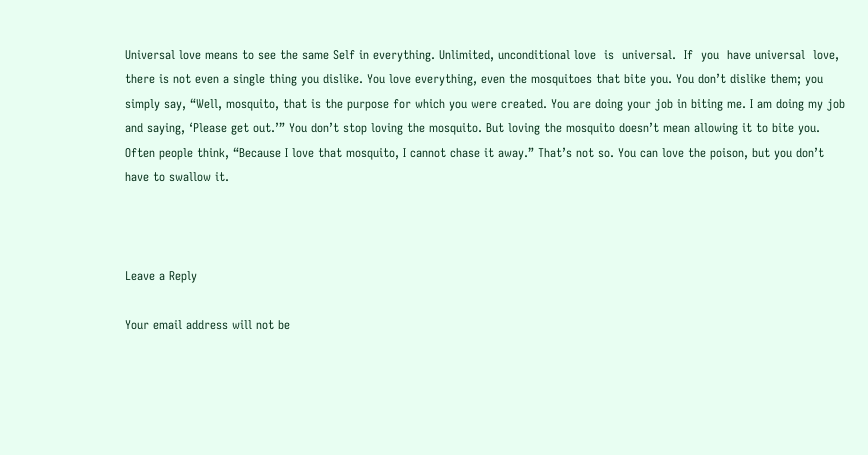Universal love means to see the same Self in everything. Unlimited, unconditional love  is  universal.  If  you  have universal  love,  there is not even a single thing you dislike. You love everything, even the mosquitoes that bite you. You don’t dislike them; you simply say, “Well, mosquito, that is the purpose for which you were created. You are doing your job in biting me. I am doing my job and saying, ‘Please get out.’” You don’t stop loving the mosquito. But loving the mosquito doesn’t mean allowing it to bite you. Often people think, “Because I love that mosquito, I cannot chase it away.” That’s not so. You can love the poison, but you don’t have to swallow it.



Leave a Reply

Your email address will not be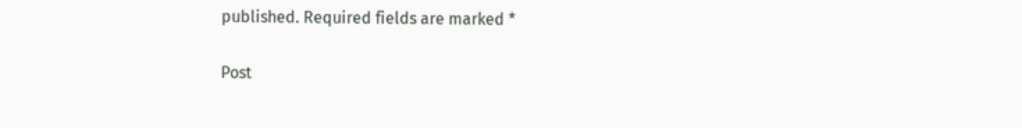published. Required fields are marked *

Post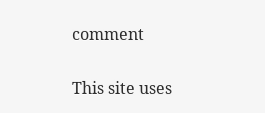comment

This site uses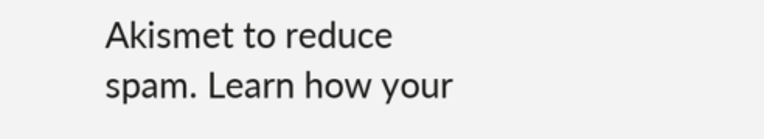Akismet to reduce spam. Learn how your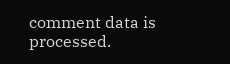comment data is processed.